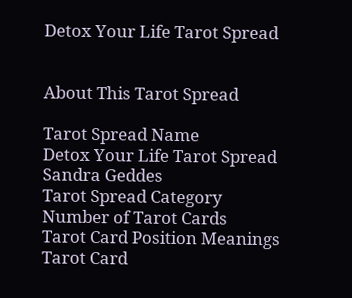Detox Your Life Tarot Spread


About This Tarot Spread

Tarot Spread Name
Detox Your Life Tarot Spread
Sandra Geddes
Tarot Spread Category
Number of Tarot Cards
Tarot Card Position Meanings
Tarot Card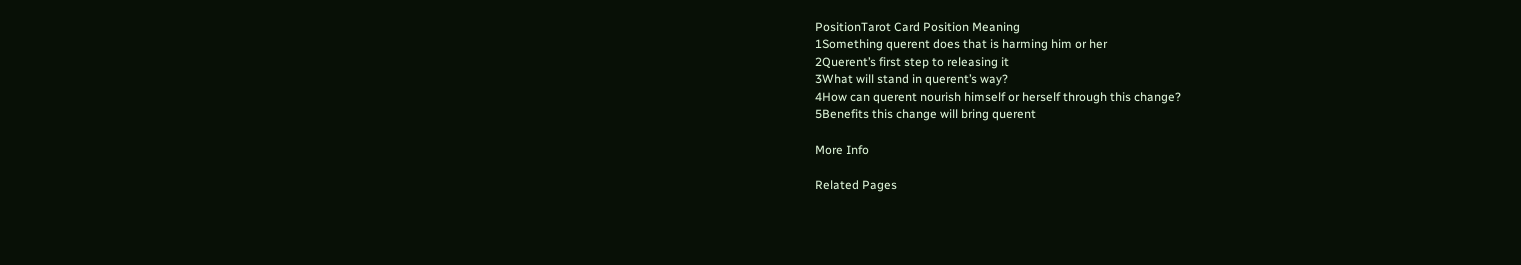PositionTarot Card Position Meaning
1Something querent does that is harming him or her
2Querent’s first step to releasing it
3What will stand in querent’s way?
4How can querent nourish himself or herself through this change?
5Benefits this change will bring querent

More Info

Related Pages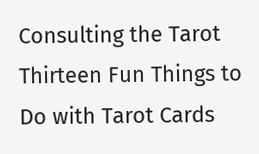Consulting the Tarot
Thirteen Fun Things to Do with Tarot Cards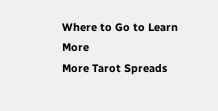Where to Go to Learn More
More Tarot Spreads